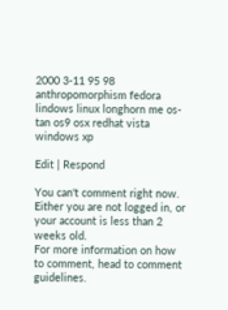2000 3-11 95 98 anthropomorphism fedora lindows linux longhorn me os-tan os9 osx redhat vista windows xp

Edit | Respond

You can't comment right now.
Either you are not logged in, or your account is less than 2 weeks old.
For more information on how to comment, head to comment guidelines.